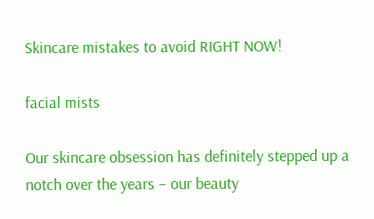Skincare mistakes to avoid RIGHT NOW!

facial mists

Our skincare obsession has definitely stepped up a notch over the years – our beauty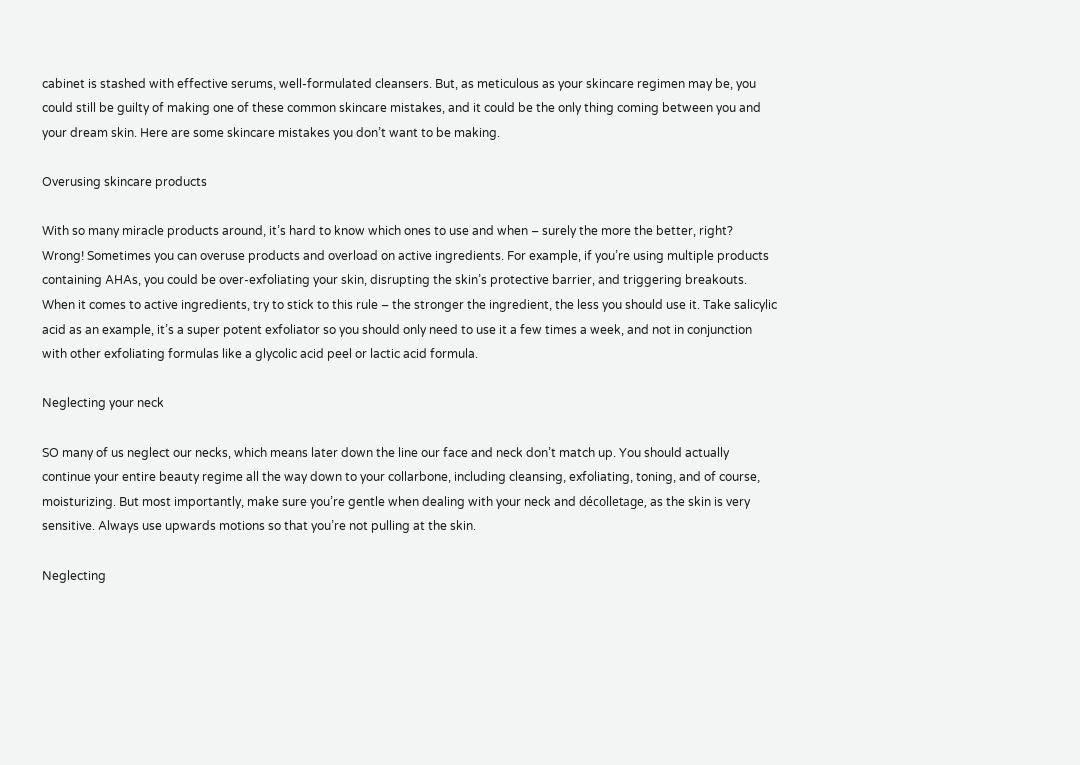cabinet is stashed with effective serums, well-formulated cleansers. But, as meticulous as your skincare regimen may be, you could still be guilty of making one of these common skincare mistakes, and it could be the only thing coming between you and your dream skin. Here are some skincare mistakes you don’t want to be making.

Overusing skincare products

With so many miracle products around, it’s hard to know which ones to use and when – surely the more the better, right? Wrong! Sometimes you can overuse products and overload on active ingredients. For example, if you’re using multiple products containing AHAs, you could be over-exfoliating your skin, disrupting the skin’s protective barrier, and triggering breakouts. When it comes to active ingredients, try to stick to this rule – the stronger the ingredient, the less you should use it. Take salicylic acid as an example, it’s a super potent exfoliator so you should only need to use it a few times a week, and not in conjunction with other exfoliating formulas like a glycolic acid peel or lactic acid formula.

Neglecting your neck

SO many of us neglect our necks, which means later down the line our face and neck don’t match up. You should actually continue your entire beauty regime all the way down to your collarbone, including cleansing, exfoliating, toning, and of course, moisturizing. But most importantly, make sure you’re gentle when dealing with your neck and décolletage, as the skin is very sensitive. Always use upwards motions so that you’re not pulling at the skin.

Neglecting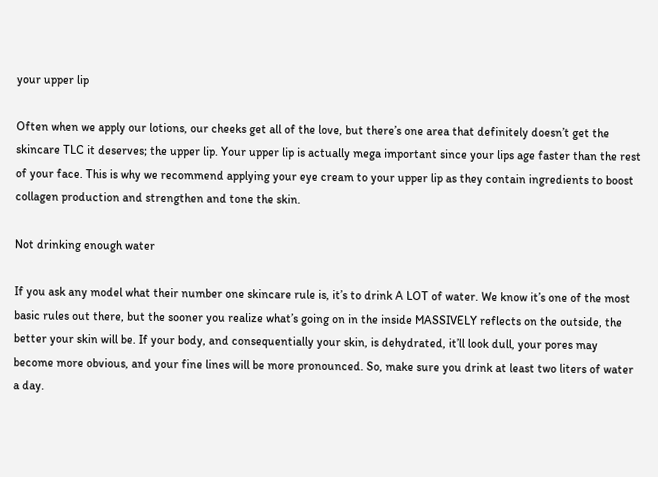your upper lip

Often when we apply our lotions, our cheeks get all of the love, but there’s one area that definitely doesn’t get the skincare TLC it deserves; the upper lip. Your upper lip is actually mega important since your lips age faster than the rest of your face. This is why we recommend applying your eye cream to your upper lip as they contain ingredients to boost collagen production and strengthen and tone the skin.

Not drinking enough water

If you ask any model what their number one skincare rule is, it’s to drink A LOT of water. We know it’s one of the most basic rules out there, but the sooner you realize what’s going on in the inside MASSIVELY reflects on the outside, the better your skin will be. If your body, and consequentially your skin, is dehydrated, it’ll look dull, your pores may become more obvious, and your fine lines will be more pronounced. So, make sure you drink at least two liters of water a day.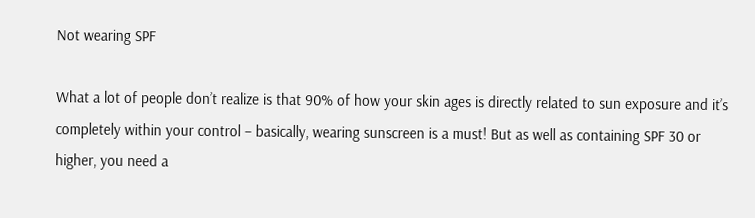Not wearing SPF

What a lot of people don’t realize is that 90% of how your skin ages is directly related to sun exposure and it’s completely within your control – basically, wearing sunscreen is a must! But as well as containing SPF 30 or higher, you need a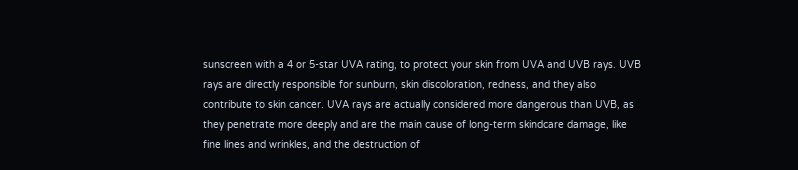sunscreen with a 4 or 5-star UVA rating, to protect your skin from UVA and UVB rays. UVB rays are directly responsible for sunburn, skin discoloration, redness, and they also contribute to skin cancer. UVA rays are actually considered more dangerous than UVB, as they penetrate more deeply and are the main cause of long-term skindcare damage, like fine lines and wrinkles, and the destruction of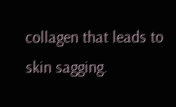collagen that leads to skin sagging.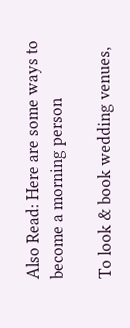Also Read: Here are some ways to become a morning person

To look & book wedding venues,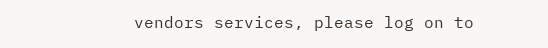vendors services, please log on to